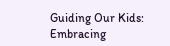Guiding Our Kids: Embracing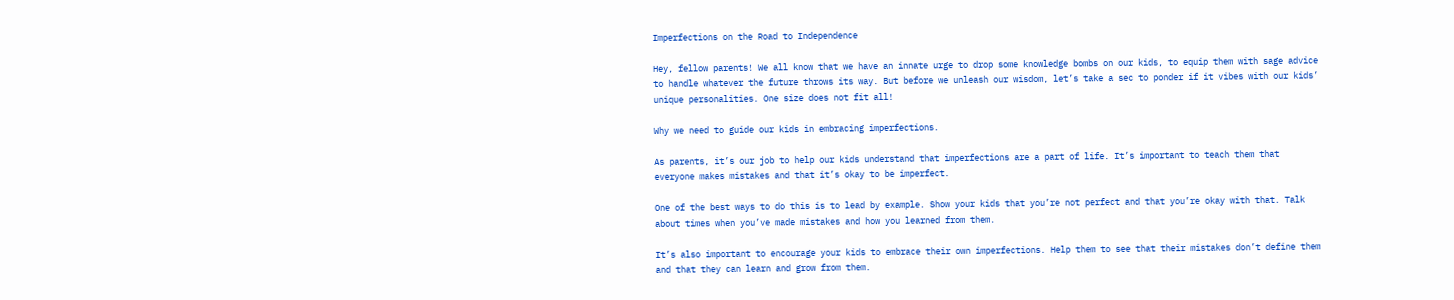Imperfections on the Road to Independence

Hey, fellow parents! We all know that we have an innate urge to drop some knowledge bombs on our kids, to equip them with sage advice to handle whatever the future throws its way. But before we unleash our wisdom, let’s take a sec to ponder if it vibes with our kids’ unique personalities. One size does not fit all!

Why we need to guide our kids in embracing imperfections.

As parents, it’s our job to help our kids understand that imperfections are a part of life. It’s important to teach them that everyone makes mistakes and that it’s okay to be imperfect.

One of the best ways to do this is to lead by example. Show your kids that you’re not perfect and that you’re okay with that. Talk about times when you’ve made mistakes and how you learned from them.

It’s also important to encourage your kids to embrace their own imperfections. Help them to see that their mistakes don’t define them and that they can learn and grow from them.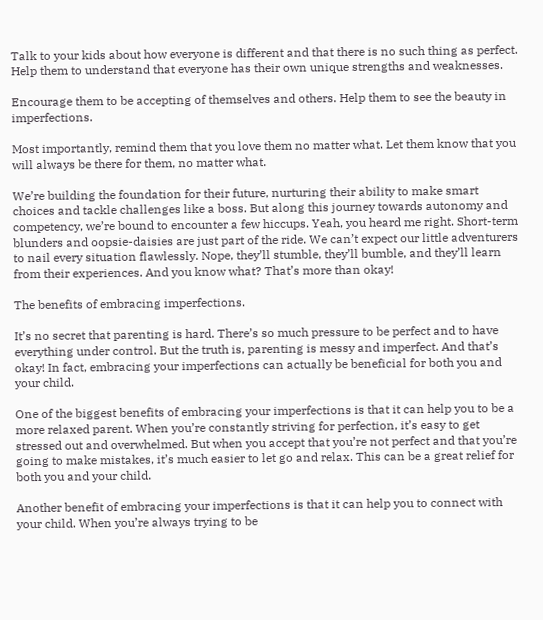Talk to your kids about how everyone is different and that there is no such thing as perfect. Help them to understand that everyone has their own unique strengths and weaknesses.

Encourage them to be accepting of themselves and others. Help them to see the beauty in imperfections.

Most importantly, remind them that you love them no matter what. Let them know that you will always be there for them, no matter what.

We’re building the foundation for their future, nurturing their ability to make smart choices and tackle challenges like a boss. But along this journey towards autonomy and competency, we’re bound to encounter a few hiccups. Yeah, you heard me right. Short-term blunders and oopsie-daisies are just part of the ride. We can’t expect our little adventurers to nail every situation flawlessly. Nope, they’ll stumble, they’ll bumble, and they’ll learn from their experiences. And you know what? That’s more than okay!

The benefits of embracing imperfections.

It’s no secret that parenting is hard. There’s so much pressure to be perfect and to have everything under control. But the truth is, parenting is messy and imperfect. And that’s okay! In fact, embracing your imperfections can actually be beneficial for both you and your child.

One of the biggest benefits of embracing your imperfections is that it can help you to be a more relaxed parent. When you’re constantly striving for perfection, it’s easy to get stressed out and overwhelmed. But when you accept that you’re not perfect and that you’re going to make mistakes, it’s much easier to let go and relax. This can be a great relief for both you and your child.

Another benefit of embracing your imperfections is that it can help you to connect with your child. When you’re always trying to be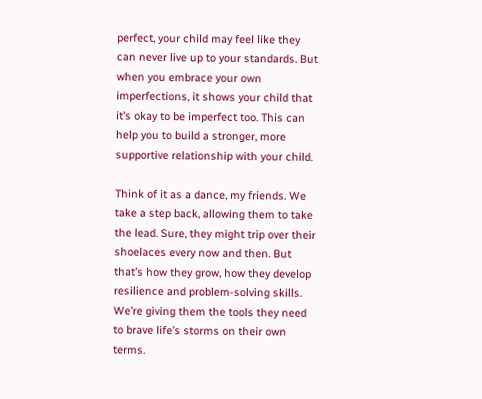perfect, your child may feel like they can never live up to your standards. But when you embrace your own imperfections, it shows your child that it’s okay to be imperfect too. This can help you to build a stronger, more supportive relationship with your child.

Think of it as a dance, my friends. We take a step back, allowing them to take the lead. Sure, they might trip over their shoelaces every now and then. But that’s how they grow, how they develop resilience and problem-solving skills. We’re giving them the tools they need to brave life’s storms on their own terms.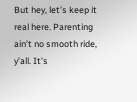But hey, let’s keep it real here. Parenting ain’t no smooth ride, y’all. It’s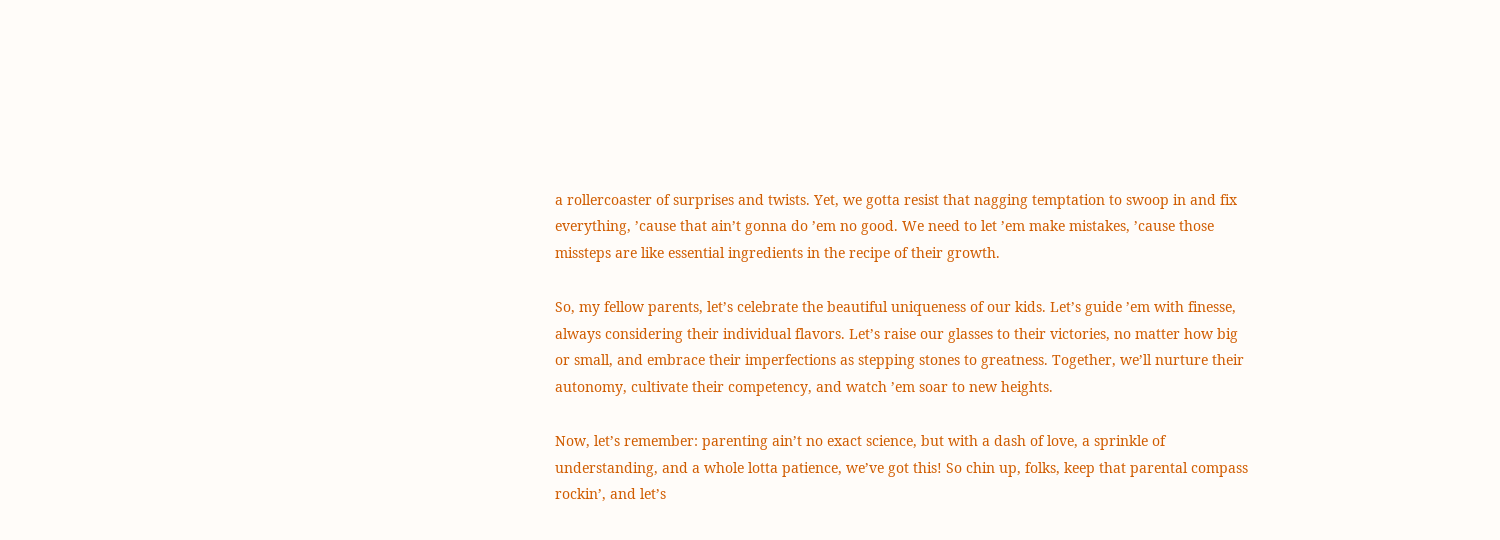a rollercoaster of surprises and twists. Yet, we gotta resist that nagging temptation to swoop in and fix everything, ’cause that ain’t gonna do ’em no good. We need to let ’em make mistakes, ’cause those missteps are like essential ingredients in the recipe of their growth.

So, my fellow parents, let’s celebrate the beautiful uniqueness of our kids. Let’s guide ’em with finesse, always considering their individual flavors. Let’s raise our glasses to their victories, no matter how big or small, and embrace their imperfections as stepping stones to greatness. Together, we’ll nurture their autonomy, cultivate their competency, and watch ’em soar to new heights.

Now, let’s remember: parenting ain’t no exact science, but with a dash of love, a sprinkle of understanding, and a whole lotta patience, we’ve got this! So chin up, folks, keep that parental compass rockin’, and let’s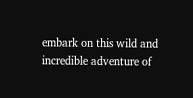embark on this wild and incredible adventure of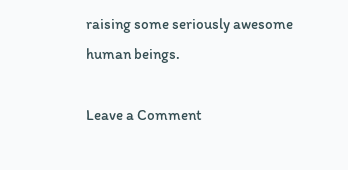raising some seriously awesome human beings.

Leave a Comment